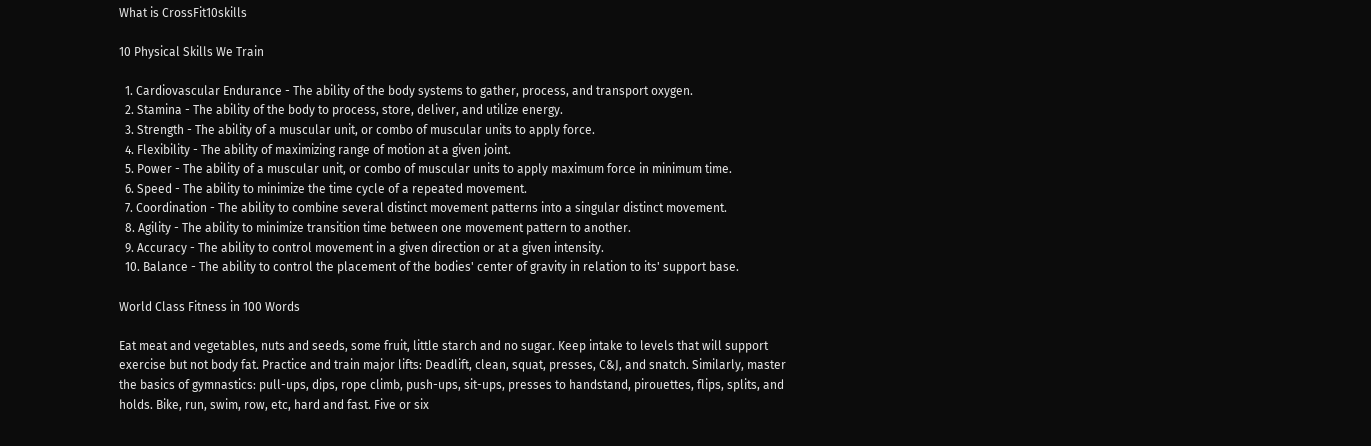What is CrossFit10skills

10 Physical Skills We Train

  1. Cardiovascular Endurance - The ability of the body systems to gather, process, and transport oxygen.
  2. Stamina - The ability of the body to process, store, deliver, and utilize energy.
  3. Strength - The ability of a muscular unit, or combo of muscular units to apply force.
  4. Flexibility - The ability of maximizing range of motion at a given joint.
  5. Power - The ability of a muscular unit, or combo of muscular units to apply maximum force in minimum time.
  6. Speed - The ability to minimize the time cycle of a repeated movement.
  7. Coordination - The ability to combine several distinct movement patterns into a singular distinct movement.
  8. Agility - The ability to minimize transition time between one movement pattern to another.
  9. Accuracy - The ability to control movement in a given direction or at a given intensity.
  10. Balance - The ability to control the placement of the bodies' center of gravity in relation to its' support base.

World Class Fitness in 100 Words

Eat meat and vegetables, nuts and seeds, some fruit, little starch and no sugar. Keep intake to levels that will support exercise but not body fat. Practice and train major lifts: Deadlift, clean, squat, presses, C&J, and snatch. Similarly, master the basics of gymnastics: pull-ups, dips, rope climb, push-ups, sit-ups, presses to handstand, pirouettes, flips, splits, and holds. Bike, run, swim, row, etc, hard and fast. Five or six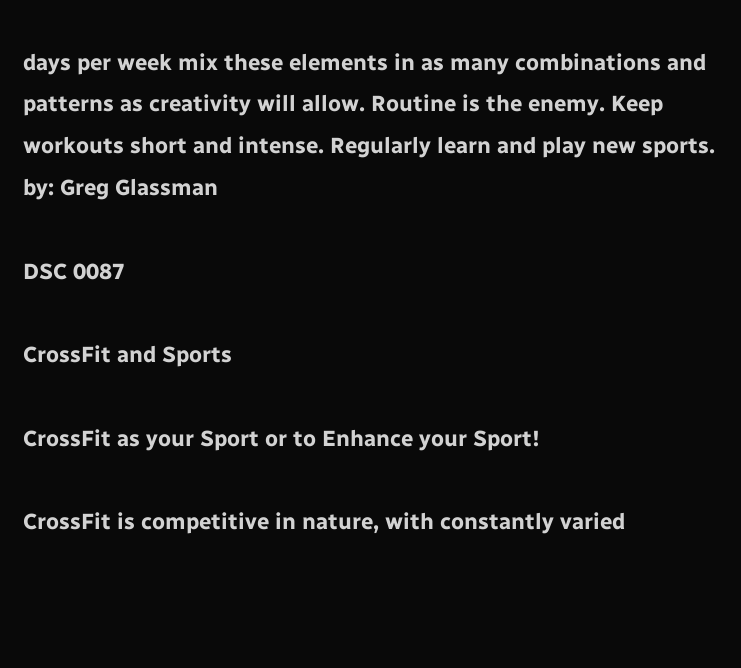days per week mix these elements in as many combinations and patterns as creativity will allow. Routine is the enemy. Keep workouts short and intense. Regularly learn and play new sports. by: Greg Glassman

DSC 0087

CrossFit and Sports

CrossFit as your Sport or to Enhance your Sport!

CrossFit is competitive in nature, with constantly varied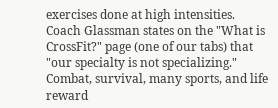exercises done at high intensities. Coach Glassman states on the "What is CrossFit?" page (one of our tabs) that "our specialty is not specializing." Combat, survival, many sports, and life reward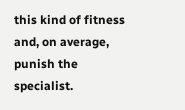this kind of fitness and, on average, punish the specialist.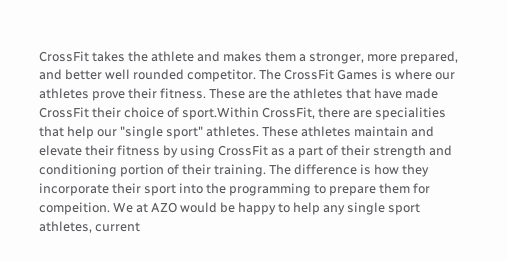CrossFit takes the athlete and makes them a stronger, more prepared, and better well rounded competitor. The CrossFit Games is where our athletes prove their fitness. These are the athletes that have made CrossFit their choice of sport.Within CrossFit, there are specialities that help our "single sport" athletes. These athletes maintain and elevate their fitness by using CrossFit as a part of their strength and conditioning portion of their training. The difference is how they incorporate their sport into the programming to prepare them for compeition. We at AZO would be happy to help any single sport athletes, current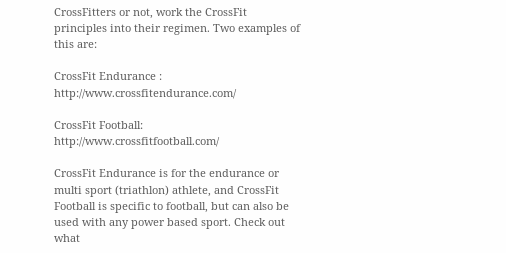CrossFitters or not, work the CrossFit principles into their regimen. Two examples of this are:

CrossFit Endurance : http://www.crossfitendurance.com/

CrossFit Football: http://www.crossfitfootball.com/

CrossFit Endurance is for the endurance or multi sport (triathlon) athlete, and CrossFit Football is specific to football, but can also be used with any power based sport. Check out what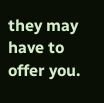they may have to offer you.